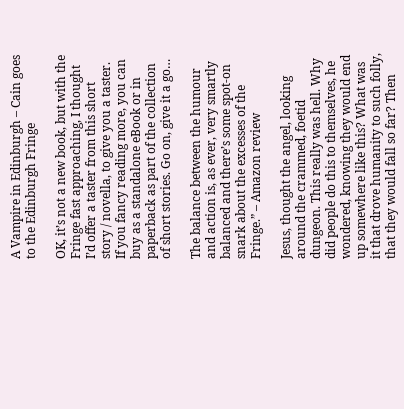A Vampire in Edinburgh – Cain goes to the Edinburgh Fringe

OK, it’s not a new book, but with the Fringe fast approaching, I thought I’d offer a taster from this short story / novella, to give you a taster. If you fancy reading more, you can buy as a standalone eBook or in paperback as part of the collection of short stories. Go on, give it a go…

The balance between the humour and action is, as ever, very smartly balanced and there’s some spot-on snark about the excesses of the Fringe.” – Amazon review

Jesus, thought the angel, looking around the crammed, foetid dungeon. This really was hell. Why did people do this to themselves, he wondered, knowing they would end up somewhere like this? What was it that drove humanity to such folly, that they would fall so far? Then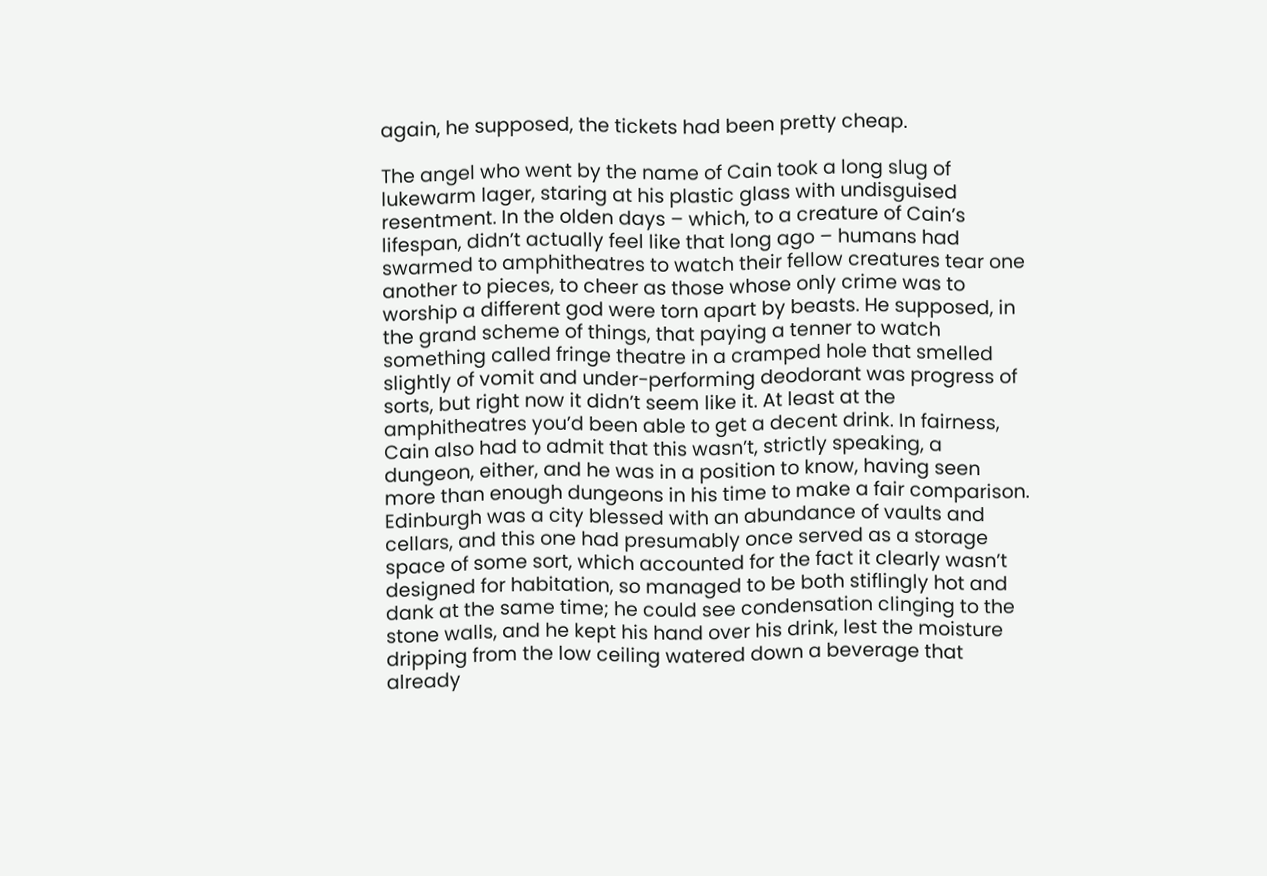again, he supposed, the tickets had been pretty cheap.

The angel who went by the name of Cain took a long slug of lukewarm lager, staring at his plastic glass with undisguised resentment. In the olden days – which, to a creature of Cain’s lifespan, didn’t actually feel like that long ago – humans had swarmed to amphitheatres to watch their fellow creatures tear one another to pieces, to cheer as those whose only crime was to worship a different god were torn apart by beasts. He supposed, in the grand scheme of things, that paying a tenner to watch something called fringe theatre in a cramped hole that smelled slightly of vomit and under-performing deodorant was progress of sorts, but right now it didn’t seem like it. At least at the amphitheatres you’d been able to get a decent drink. In fairness, Cain also had to admit that this wasn’t, strictly speaking, a dungeon, either, and he was in a position to know, having seen more than enough dungeons in his time to make a fair comparison. Edinburgh was a city blessed with an abundance of vaults and cellars, and this one had presumably once served as a storage space of some sort, which accounted for the fact it clearly wasn’t designed for habitation, so managed to be both stiflingly hot and dank at the same time; he could see condensation clinging to the stone walls, and he kept his hand over his drink, lest the moisture dripping from the low ceiling watered down a beverage that already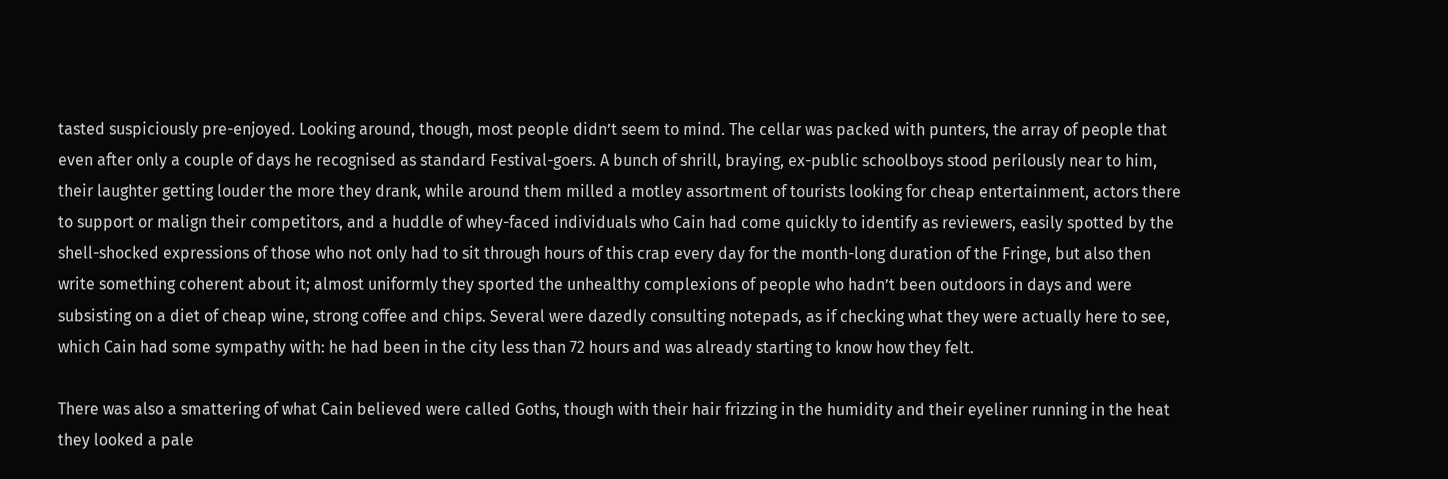tasted suspiciously pre-enjoyed. Looking around, though, most people didn’t seem to mind. The cellar was packed with punters, the array of people that even after only a couple of days he recognised as standard Festival-goers. A bunch of shrill, braying, ex-public schoolboys stood perilously near to him, their laughter getting louder the more they drank, while around them milled a motley assortment of tourists looking for cheap entertainment, actors there to support or malign their competitors, and a huddle of whey-faced individuals who Cain had come quickly to identify as reviewers, easily spotted by the shell-shocked expressions of those who not only had to sit through hours of this crap every day for the month-long duration of the Fringe, but also then write something coherent about it; almost uniformly they sported the unhealthy complexions of people who hadn’t been outdoors in days and were subsisting on a diet of cheap wine, strong coffee and chips. Several were dazedly consulting notepads, as if checking what they were actually here to see, which Cain had some sympathy with: he had been in the city less than 72 hours and was already starting to know how they felt.

There was also a smattering of what Cain believed were called Goths, though with their hair frizzing in the humidity and their eyeliner running in the heat they looked a pale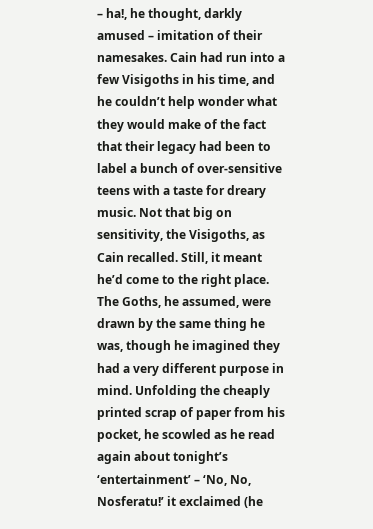– ha!, he thought, darkly amused – imitation of their namesakes. Cain had run into a few Visigoths in his time, and he couldn’t help wonder what they would make of the fact that their legacy had been to label a bunch of over-sensitive teens with a taste for dreary music. Not that big on sensitivity, the Visigoths, as Cain recalled. Still, it meant he’d come to the right place.
The Goths, he assumed, were drawn by the same thing he was, though he imagined they had a very different purpose in mind. Unfolding the cheaply printed scrap of paper from his pocket, he scowled as he read again about tonight’s ‘entertainment’ – ‘No, No, Nosferatu!’ it exclaimed (he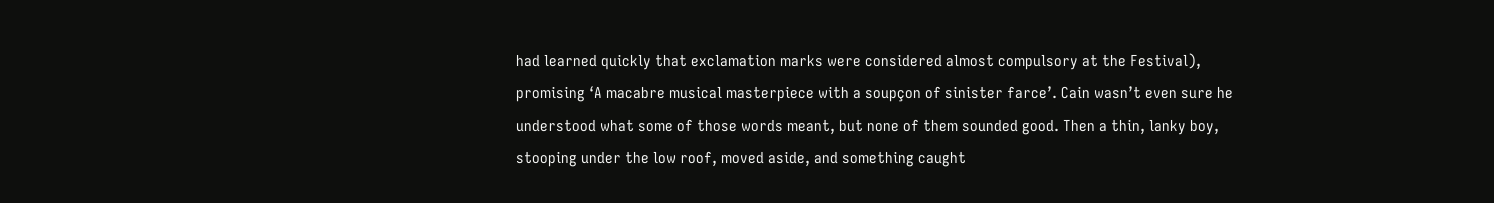had learned quickly that exclamation marks were considered almost compulsory at the Festival), promising ‘A macabre musical masterpiece with a soupçon of sinister farce’. Cain wasn’t even sure he understood what some of those words meant, but none of them sounded good. Then a thin, lanky boy, stooping under the low roof, moved aside, and something caught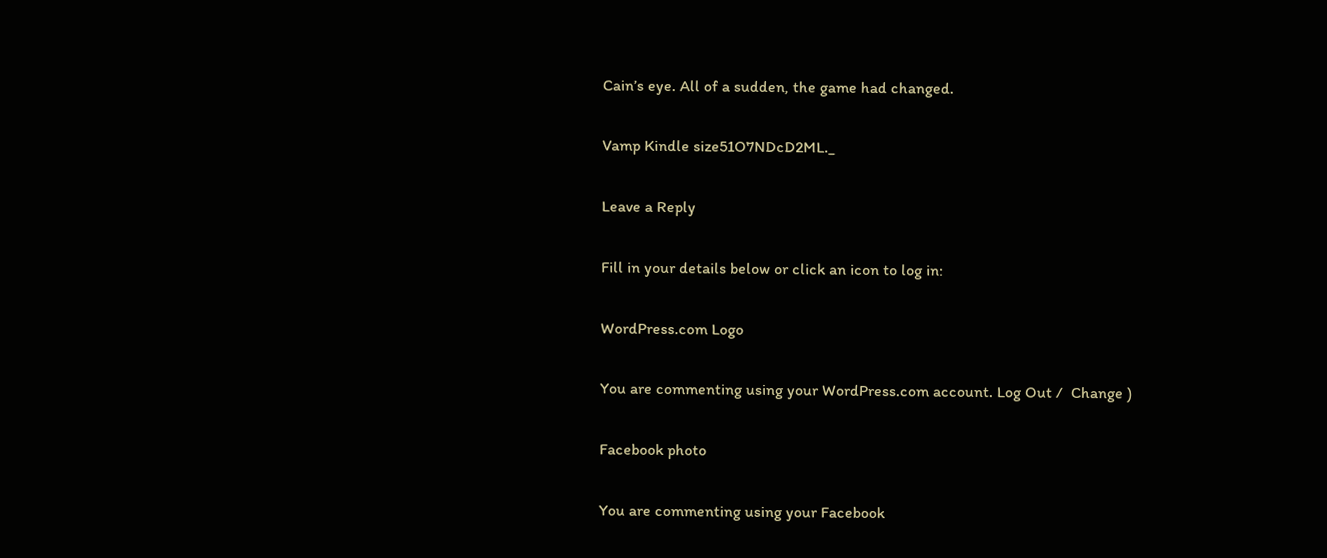Cain’s eye. All of a sudden, the game had changed.

Vamp Kindle size51O7NDcD2ML._

Leave a Reply

Fill in your details below or click an icon to log in:

WordPress.com Logo

You are commenting using your WordPress.com account. Log Out /  Change )

Facebook photo

You are commenting using your Facebook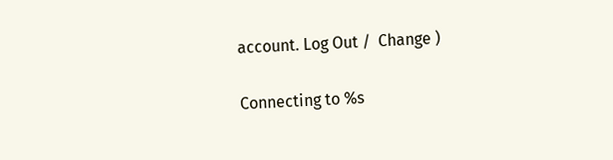account. Log Out /  Change )

Connecting to %s